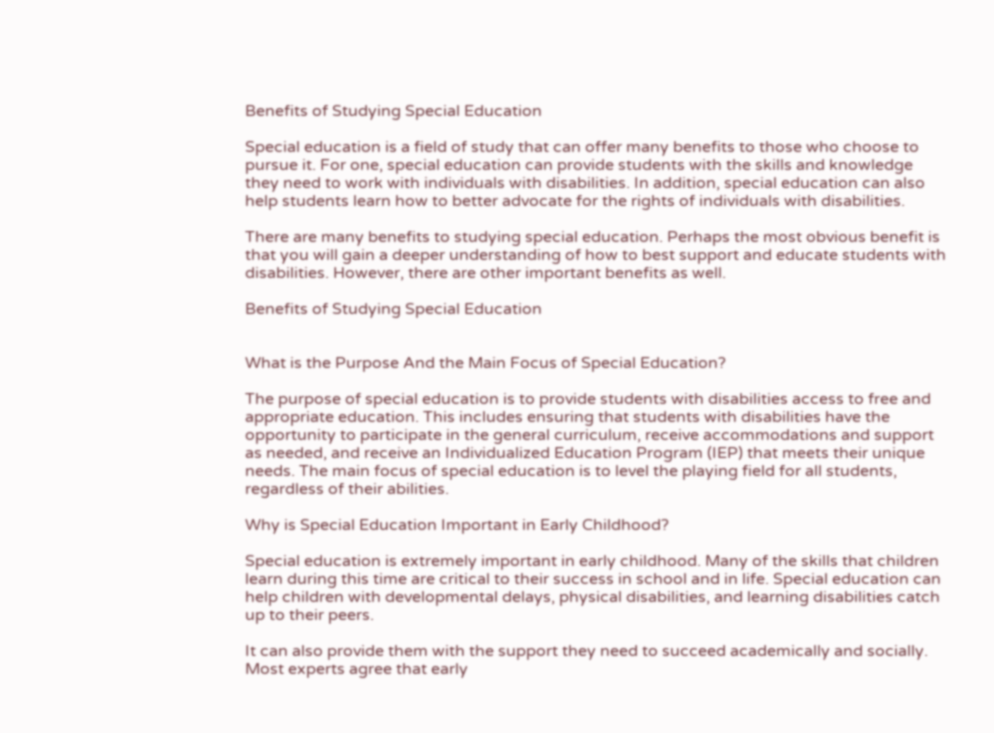Benefits of Studying Special Education

Special education is a field of study that can offer many benefits to those who choose to pursue it. For one, special education can provide students with the skills and knowledge they need to work with individuals with disabilities. In addition, special education can also help students learn how to better advocate for the rights of individuals with disabilities.

There are many benefits to studying special education. Perhaps the most obvious benefit is that you will gain a deeper understanding of how to best support and educate students with disabilities. However, there are other important benefits as well.

Benefits of Studying Special Education


What is the Purpose And the Main Focus of Special Education?

The purpose of special education is to provide students with disabilities access to free and appropriate education. This includes ensuring that students with disabilities have the opportunity to participate in the general curriculum, receive accommodations and support as needed, and receive an Individualized Education Program (IEP) that meets their unique needs. The main focus of special education is to level the playing field for all students, regardless of their abilities.

Why is Special Education Important in Early Childhood?

Special education is extremely important in early childhood. Many of the skills that children learn during this time are critical to their success in school and in life. Special education can help children with developmental delays, physical disabilities, and learning disabilities catch up to their peers.

It can also provide them with the support they need to succeed academically and socially. Most experts agree that early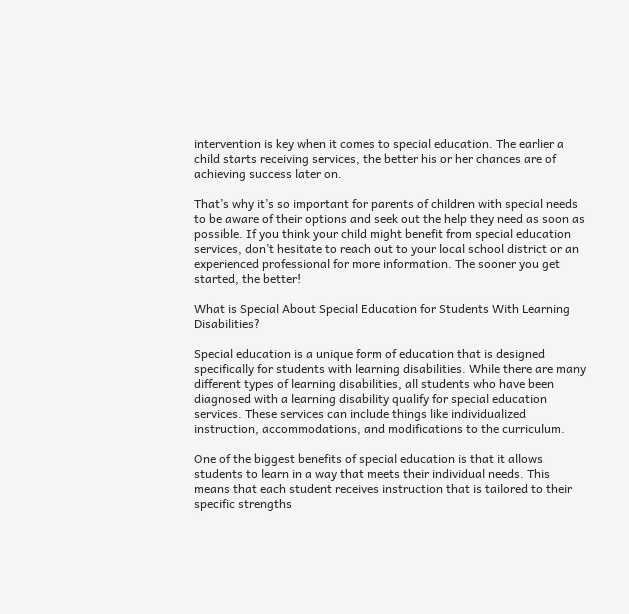intervention is key when it comes to special education. The earlier a child starts receiving services, the better his or her chances are of achieving success later on.

That’s why it’s so important for parents of children with special needs to be aware of their options and seek out the help they need as soon as possible. If you think your child might benefit from special education services, don’t hesitate to reach out to your local school district or an experienced professional for more information. The sooner you get started, the better!

What is Special About Special Education for Students With Learning Disabilities?

Special education is a unique form of education that is designed specifically for students with learning disabilities. While there are many different types of learning disabilities, all students who have been diagnosed with a learning disability qualify for special education services. These services can include things like individualized instruction, accommodations, and modifications to the curriculum.

One of the biggest benefits of special education is that it allows students to learn in a way that meets their individual needs. This means that each student receives instruction that is tailored to their specific strengths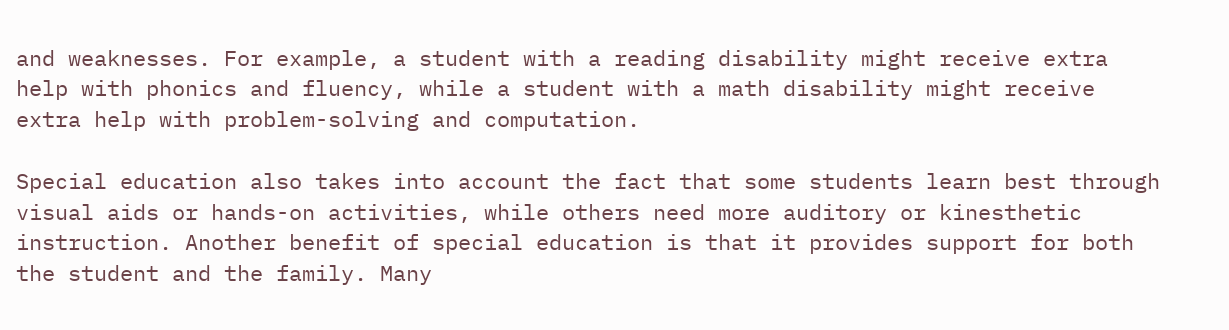and weaknesses. For example, a student with a reading disability might receive extra help with phonics and fluency, while a student with a math disability might receive extra help with problem-solving and computation.

Special education also takes into account the fact that some students learn best through visual aids or hands-on activities, while others need more auditory or kinesthetic instruction. Another benefit of special education is that it provides support for both the student and the family. Many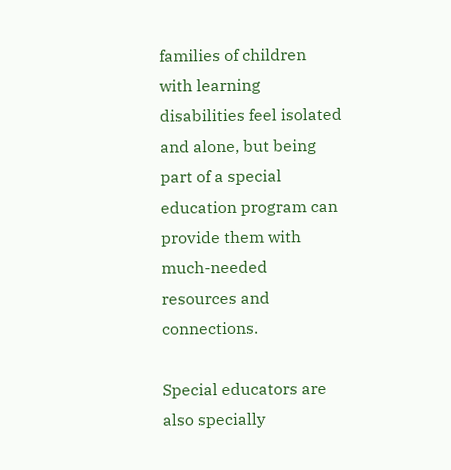families of children with learning disabilities feel isolated and alone, but being part of a special education program can provide them with much-needed resources and connections.

Special educators are also specially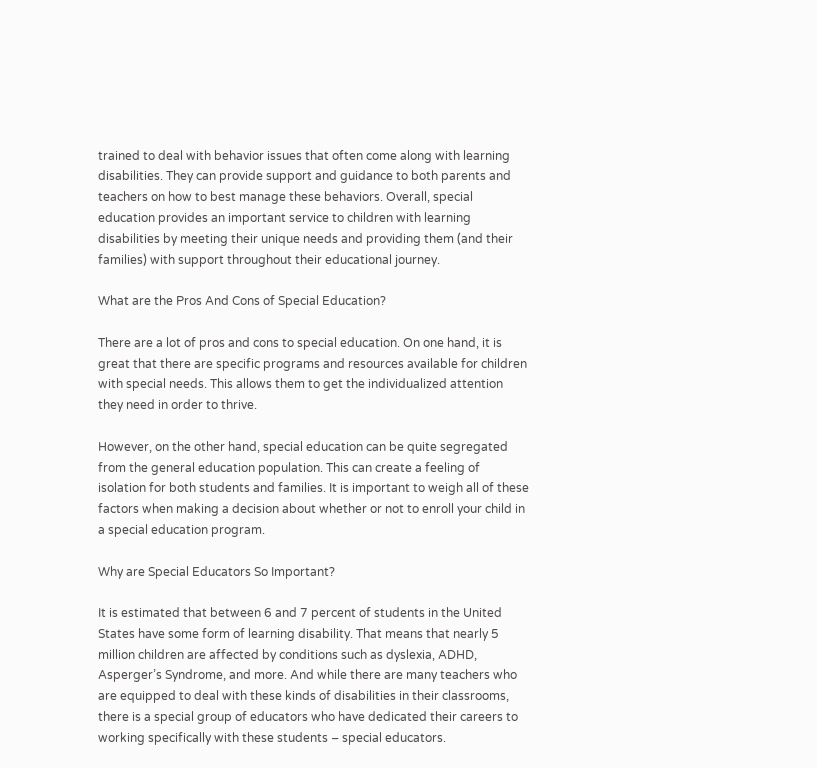trained to deal with behavior issues that often come along with learning disabilities. They can provide support and guidance to both parents and teachers on how to best manage these behaviors. Overall, special education provides an important service to children with learning disabilities by meeting their unique needs and providing them (and their families) with support throughout their educational journey.

What are the Pros And Cons of Special Education?

There are a lot of pros and cons to special education. On one hand, it is great that there are specific programs and resources available for children with special needs. This allows them to get the individualized attention they need in order to thrive.

However, on the other hand, special education can be quite segregated from the general education population. This can create a feeling of isolation for both students and families. It is important to weigh all of these factors when making a decision about whether or not to enroll your child in a special education program.

Why are Special Educators So Important?

It is estimated that between 6 and 7 percent of students in the United States have some form of learning disability. That means that nearly 5 million children are affected by conditions such as dyslexia, ADHD, Asperger’s Syndrome, and more. And while there are many teachers who are equipped to deal with these kinds of disabilities in their classrooms, there is a special group of educators who have dedicated their careers to working specifically with these students – special educators.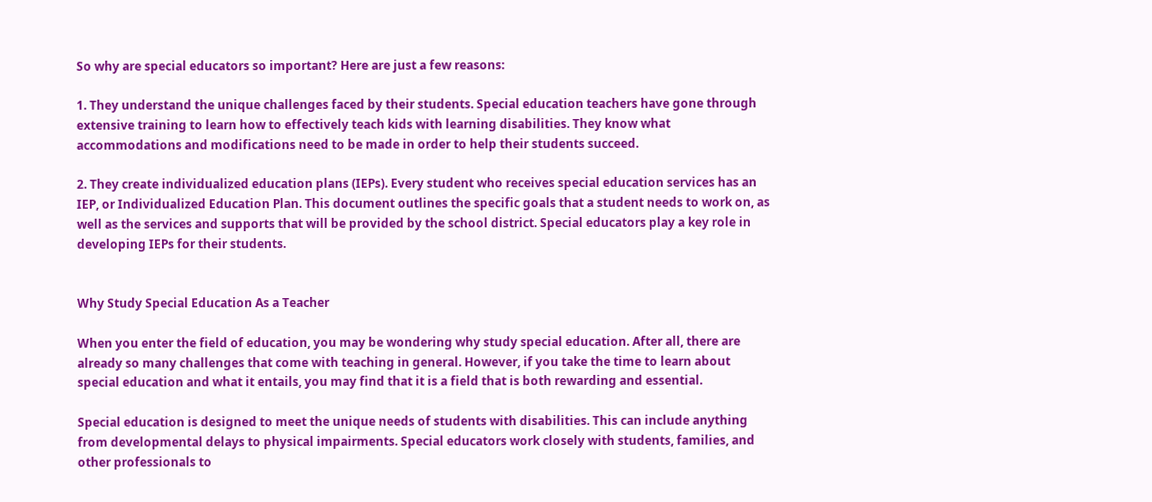So why are special educators so important? Here are just a few reasons:

1. They understand the unique challenges faced by their students. Special education teachers have gone through extensive training to learn how to effectively teach kids with learning disabilities. They know what accommodations and modifications need to be made in order to help their students succeed.

2. They create individualized education plans (IEPs). Every student who receives special education services has an IEP, or Individualized Education Plan. This document outlines the specific goals that a student needs to work on, as well as the services and supports that will be provided by the school district. Special educators play a key role in developing IEPs for their students.


Why Study Special Education As a Teacher

When you enter the field of education, you may be wondering why study special education. After all, there are already so many challenges that come with teaching in general. However, if you take the time to learn about special education and what it entails, you may find that it is a field that is both rewarding and essential.

Special education is designed to meet the unique needs of students with disabilities. This can include anything from developmental delays to physical impairments. Special educators work closely with students, families, and other professionals to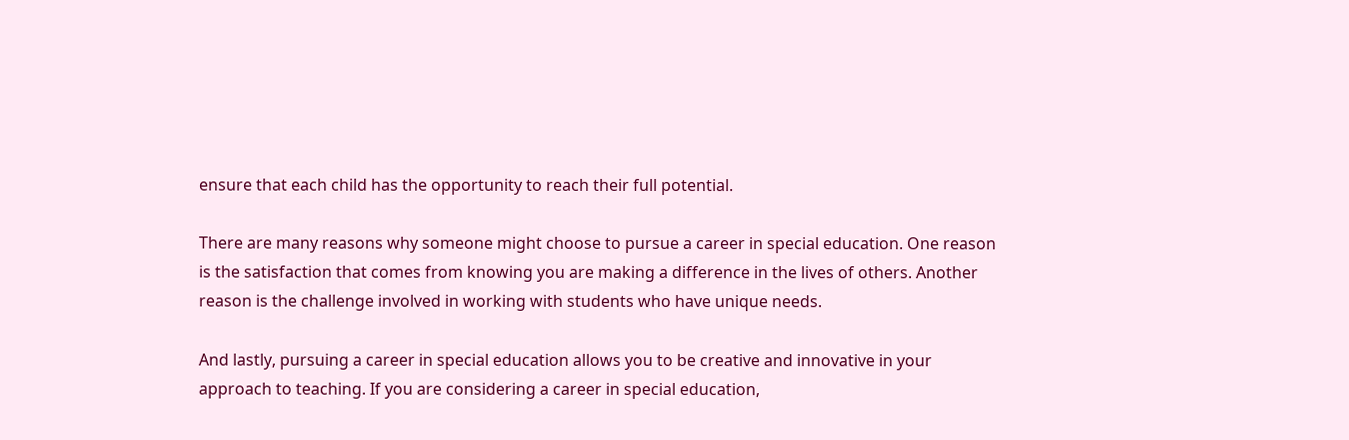ensure that each child has the opportunity to reach their full potential.

There are many reasons why someone might choose to pursue a career in special education. One reason is the satisfaction that comes from knowing you are making a difference in the lives of others. Another reason is the challenge involved in working with students who have unique needs.

And lastly, pursuing a career in special education allows you to be creative and innovative in your approach to teaching. If you are considering a career in special education,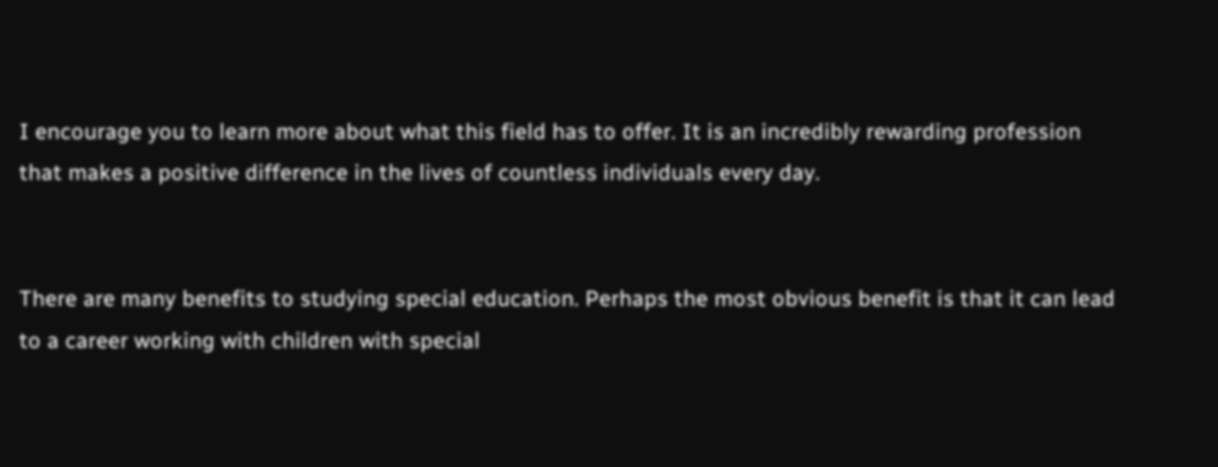I encourage you to learn more about what this field has to offer. It is an incredibly rewarding profession that makes a positive difference in the lives of countless individuals every day.


There are many benefits to studying special education. Perhaps the most obvious benefit is that it can lead to a career working with children with special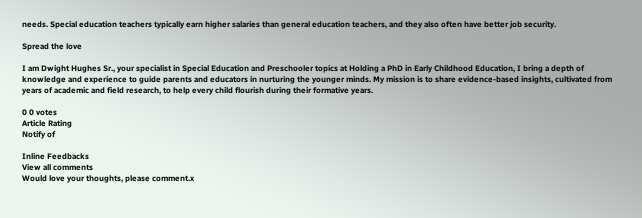needs. Special education teachers typically earn higher salaries than general education teachers, and they also often have better job security.

Spread the love

I am Dwight Hughes Sr., your specialist in Special Education and Preschooler topics at Holding a PhD in Early Childhood Education, I bring a depth of knowledge and experience to guide parents and educators in nurturing the younger minds. My mission is to share evidence-based insights, cultivated from years of academic and field research, to help every child flourish during their formative years.

0 0 votes
Article Rating
Notify of

Inline Feedbacks
View all comments
Would love your thoughts, please comment.x